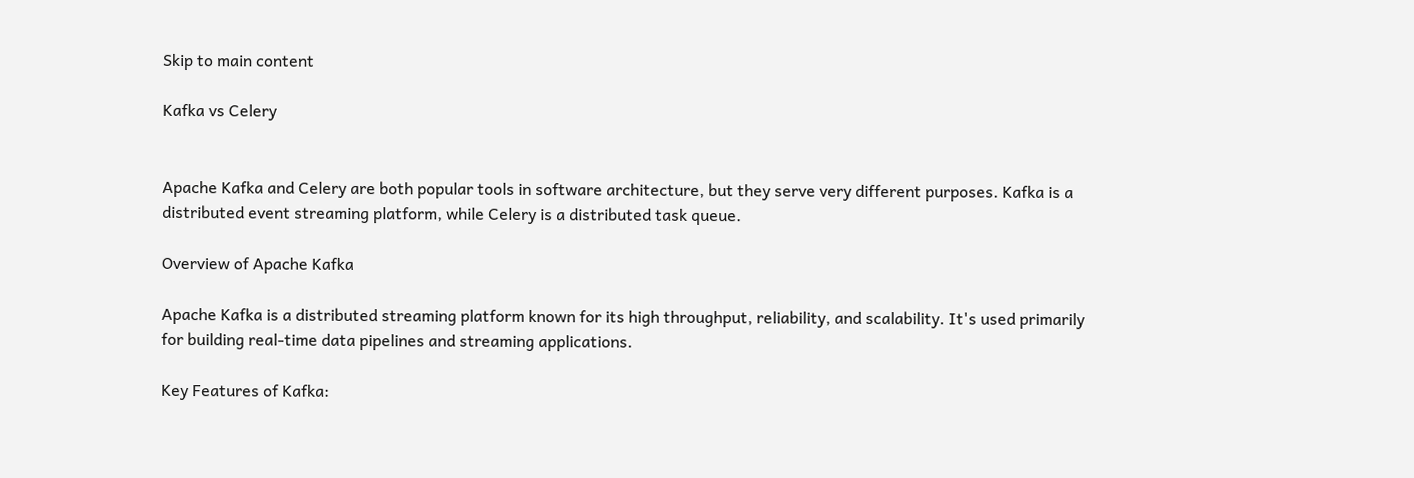Skip to main content

Kafka vs Celery


Apache Kafka and Celery are both popular tools in software architecture, but they serve very different purposes. Kafka is a distributed event streaming platform, while Celery is a distributed task queue.

Overview of Apache Kafka

Apache Kafka is a distributed streaming platform known for its high throughput, reliability, and scalability. It's used primarily for building real-time data pipelines and streaming applications.

Key Features of Kafka: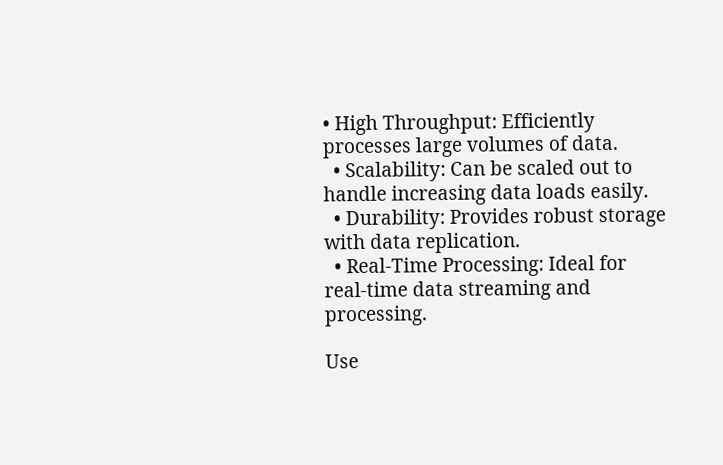• High Throughput: Efficiently processes large volumes of data.
  • Scalability: Can be scaled out to handle increasing data loads easily.
  • Durability: Provides robust storage with data replication.
  • Real-Time Processing: Ideal for real-time data streaming and processing.

Use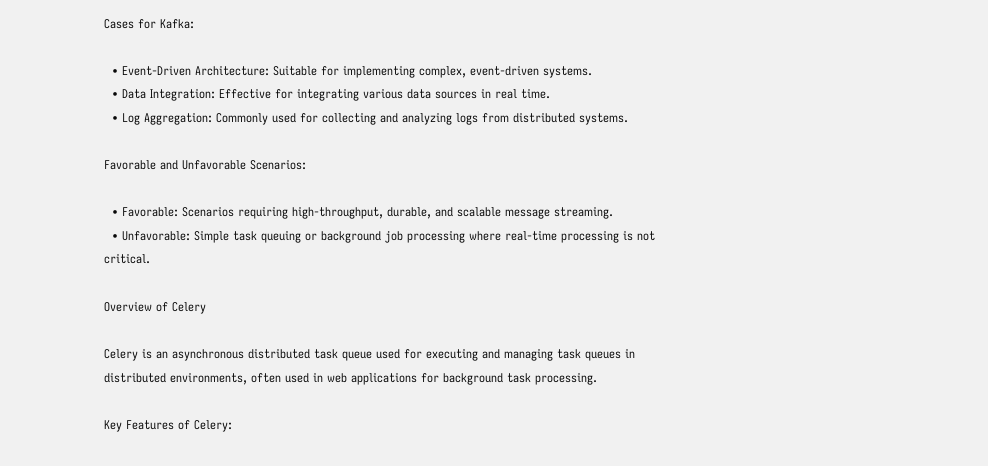Cases for Kafka:

  • Event-Driven Architecture: Suitable for implementing complex, event-driven systems.
  • Data Integration: Effective for integrating various data sources in real time.
  • Log Aggregation: Commonly used for collecting and analyzing logs from distributed systems.

Favorable and Unfavorable Scenarios:

  • Favorable: Scenarios requiring high-throughput, durable, and scalable message streaming.
  • Unfavorable: Simple task queuing or background job processing where real-time processing is not critical.

Overview of Celery

Celery is an asynchronous distributed task queue used for executing and managing task queues in distributed environments, often used in web applications for background task processing.

Key Features of Celery: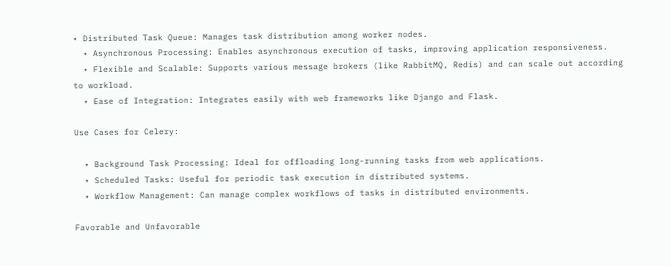• Distributed Task Queue: Manages task distribution among worker nodes.
  • Asynchronous Processing: Enables asynchronous execution of tasks, improving application responsiveness.
  • Flexible and Scalable: Supports various message brokers (like RabbitMQ, Redis) and can scale out according to workload.
  • Ease of Integration: Integrates easily with web frameworks like Django and Flask.

Use Cases for Celery:

  • Background Task Processing: Ideal for offloading long-running tasks from web applications.
  • Scheduled Tasks: Useful for periodic task execution in distributed systems.
  • Workflow Management: Can manage complex workflows of tasks in distributed environments.

Favorable and Unfavorable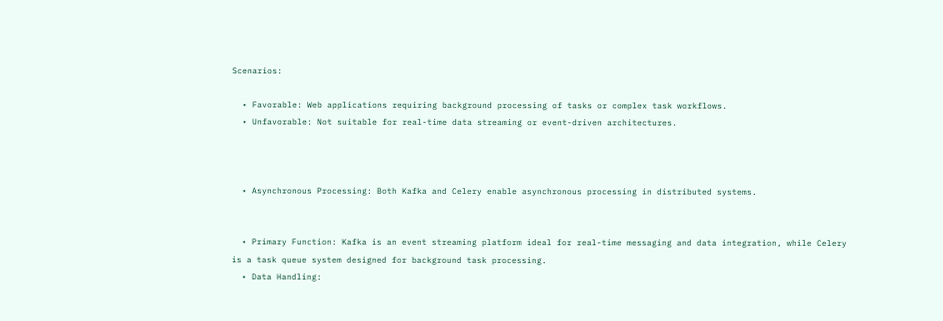Scenarios:

  • Favorable: Web applications requiring background processing of tasks or complex task workflows.
  • Unfavorable: Not suitable for real-time data streaming or event-driven architectures.



  • Asynchronous Processing: Both Kafka and Celery enable asynchronous processing in distributed systems.


  • Primary Function: Kafka is an event streaming platform ideal for real-time messaging and data integration, while Celery is a task queue system designed for background task processing.
  • Data Handling: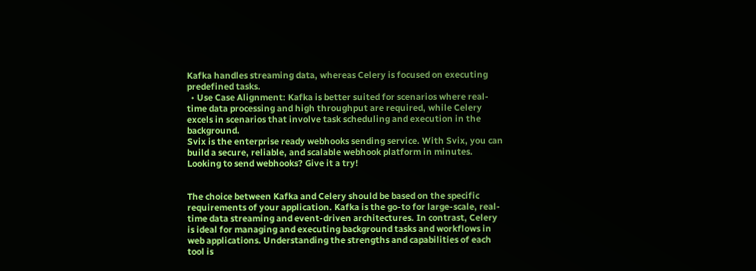Kafka handles streaming data, whereas Celery is focused on executing predefined tasks.
  • Use Case Alignment: Kafka is better suited for scenarios where real-time data processing and high throughput are required, while Celery excels in scenarios that involve task scheduling and execution in the background.
Svix is the enterprise ready webhooks sending service. With Svix, you can build a secure, reliable, and scalable webhook platform in minutes. Looking to send webhooks? Give it a try!


The choice between Kafka and Celery should be based on the specific requirements of your application. Kafka is the go-to for large-scale, real-time data streaming and event-driven architectures. In contrast, Celery is ideal for managing and executing background tasks and workflows in web applications. Understanding the strengths and capabilities of each tool is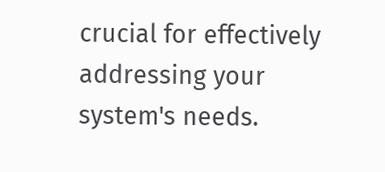crucial for effectively addressing your system's needs.